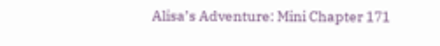Alisa’s Adventure: Mini Chapter 171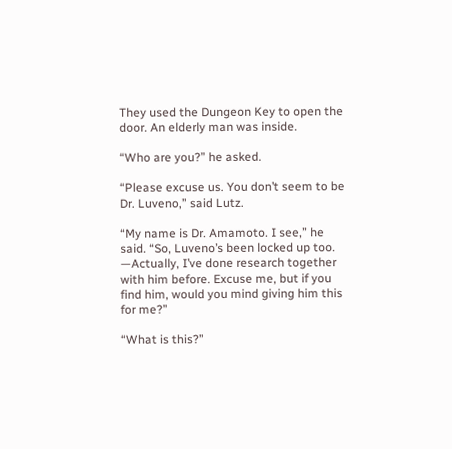They used the Dungeon Key to open the door. An elderly man was inside.

“Who are you?” he asked.

“Please excuse us. You don’t seem to be Dr. Luveno,” said Lutz.

“My name is Dr. Amamoto. I see,” he said. “So, Luveno’s been locked up too. —Actually, I’ve done research together with him before. Excuse me, but if you find him, would you mind giving him this for me?”

“What is this?”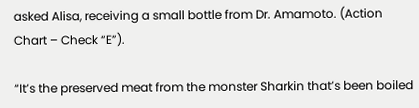asked Alisa, receiving a small bottle from Dr. Amamoto. (Action Chart – Check “E”).

“It’s the preserved meat from the monster Sharkin that’s been boiled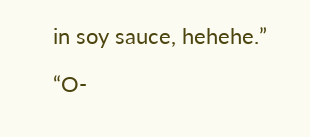in soy sauce, hehehe.”

“O-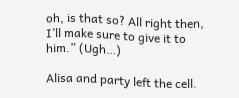oh, is that so? All right then, I’ll make sure to give it to him.” (Ugh…)

Alisa and party left the cell.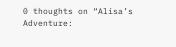0 thoughts on “Alisa’s Adventure: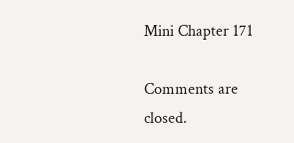Mini Chapter 171

Comments are closed.